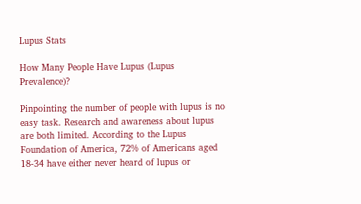Lupus Stats

How Many People Have Lupus (Lupus Prevalence)?

Pinpointing the number of people with lupus is no easy task. Research and awareness about lupus are both limited. According to the Lupus Foundation of America, 72% of Americans aged 18-34 have either never heard of lupus or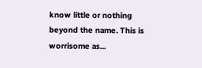know little or nothing beyond the name. This is worrisome as...